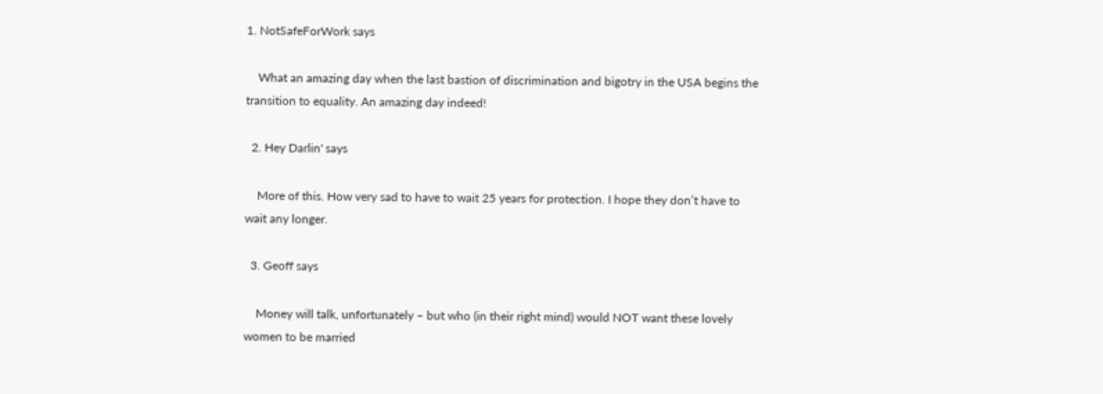1. NotSafeForWork says

    What an amazing day when the last bastion of discrimination and bigotry in the USA begins the transition to equality. An amazing day indeed!

  2. Hey Darlin' says

    More of this. How very sad to have to wait 25 years for protection. I hope they don’t have to wait any longer.

  3. Geoff says

    Money will talk, unfortunately – but who (in their right mind) would NOT want these lovely women to be married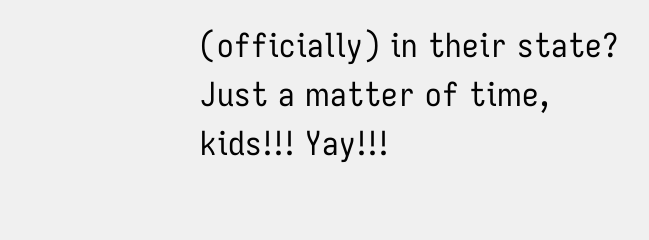(officially) in their state? Just a matter of time, kids!!! Yay!!!